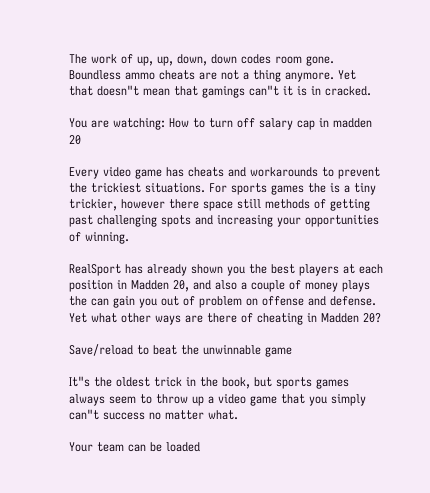The work of up, up, down, down codes room gone. Boundless ammo cheats are not a thing anymore. Yet that doesn"t mean that gamings can"t it is in cracked.

You are watching: How to turn off salary cap in madden 20

Every video game has cheats and workarounds to prevent the trickiest situations. For sports games the is a tiny trickier, however there space still methods of getting past challenging spots and increasing your opportunities of winning.

RealSport has already shown you the best players at each position in Madden 20, and also a couple of money plays the can gain you out of problem on offense and defense. Yet what other ways are there of cheating in Madden 20?

Save/reload to beat the unwinnable game

It"s the oldest trick in the book, but sports games always seem to throw up a video game that you simply can"t success no matter what.

Your team can be loaded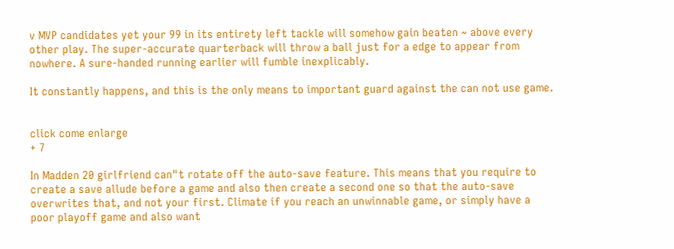v MVP candidates yet your 99 in its entirety left tackle will somehow gain beaten ~ above every other play. The super-accurate quarterback will throw a ball just for a edge to appear from nowhere. A sure-handed running earlier will fumble inexplicably.

It constantly happens, and this is the only means to important guard against the can not use game.


click come enlarge
+ 7

In Madden 20 girlfriend can"t rotate off the auto-save feature. This means that you require to create a save allude before a game and also then create a second one so that the auto-save overwrites that, and not your first. Climate if you reach an unwinnable game, or simply have a poor playoff game and also want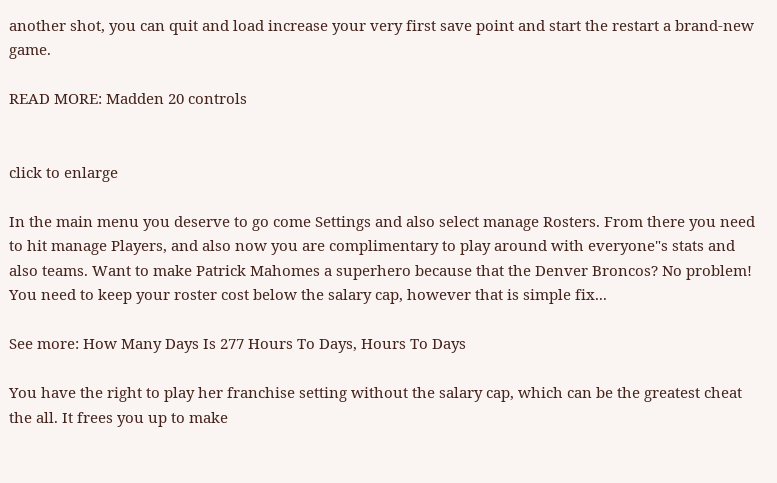another shot, you can quit and load increase your very first save point and start the restart a brand-new game.

READ MORE: Madden 20 controls


click to enlarge

In the main menu you deserve to go come Settings and also select manage Rosters. From there you need to hit manage Players, and also now you are complimentary to play around with everyone"s stats and also teams. Want to make Patrick Mahomes a superhero because that the Denver Broncos? No problem! You need to keep your roster cost below the salary cap, however that is simple fix...

See more: How Many Days Is 277 Hours To Days, Hours To Days

You have the right to play her franchise setting without the salary cap, which can be the greatest cheat the all. It frees you up to make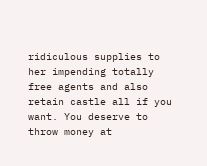ridiculous supplies to her impending totally free agents and also retain castle all if you want. You deserve to throw money at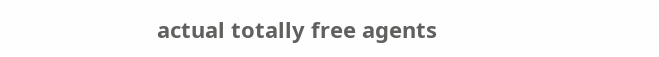actual totally free agents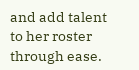and add talent to her roster through ease.